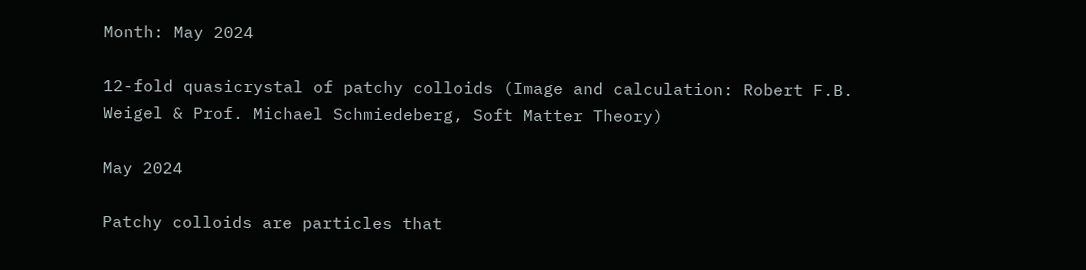Month: May 2024

12-fold quasicrystal of patchy colloids (Image and calculation: Robert F.B. Weigel & Prof. Michael Schmiedeberg, Soft Matter Theory)

May 2024

Patchy colloids are particles that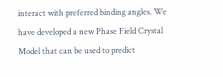interact with preferred binding angles. We have developed a new Phase Field Crystal Model that can be used to predict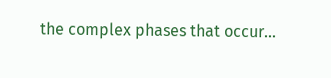the complex phases that occur…